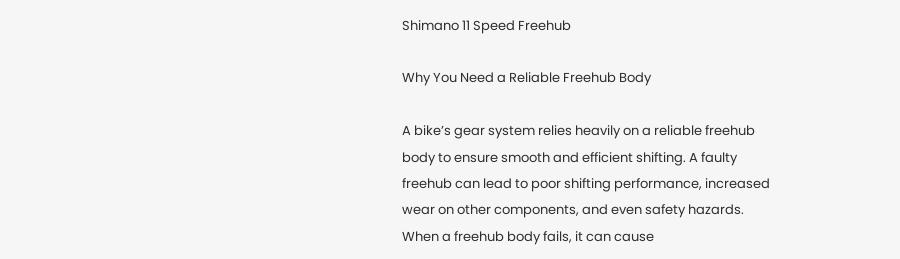Shimano 11 Speed Freehub

Why You Need a Reliable Freehub Body

A bike’s gear system relies heavily on a reliable freehub body to ensure smooth and efficient shifting. A faulty freehub can lead to poor shifting performance, increased wear on other components, and even safety hazards. When a freehub body fails, it can cause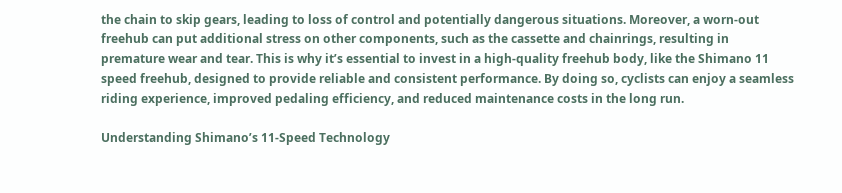the chain to skip gears, leading to loss of control and potentially dangerous situations. Moreover, a worn-out freehub can put additional stress on other components, such as the cassette and chainrings, resulting in premature wear and tear. This is why it’s essential to invest in a high-quality freehub body, like the Shimano 11 speed freehub, designed to provide reliable and consistent performance. By doing so, cyclists can enjoy a seamless riding experience, improved pedaling efficiency, and reduced maintenance costs in the long run.

Understanding Shimano’s 11-Speed Technology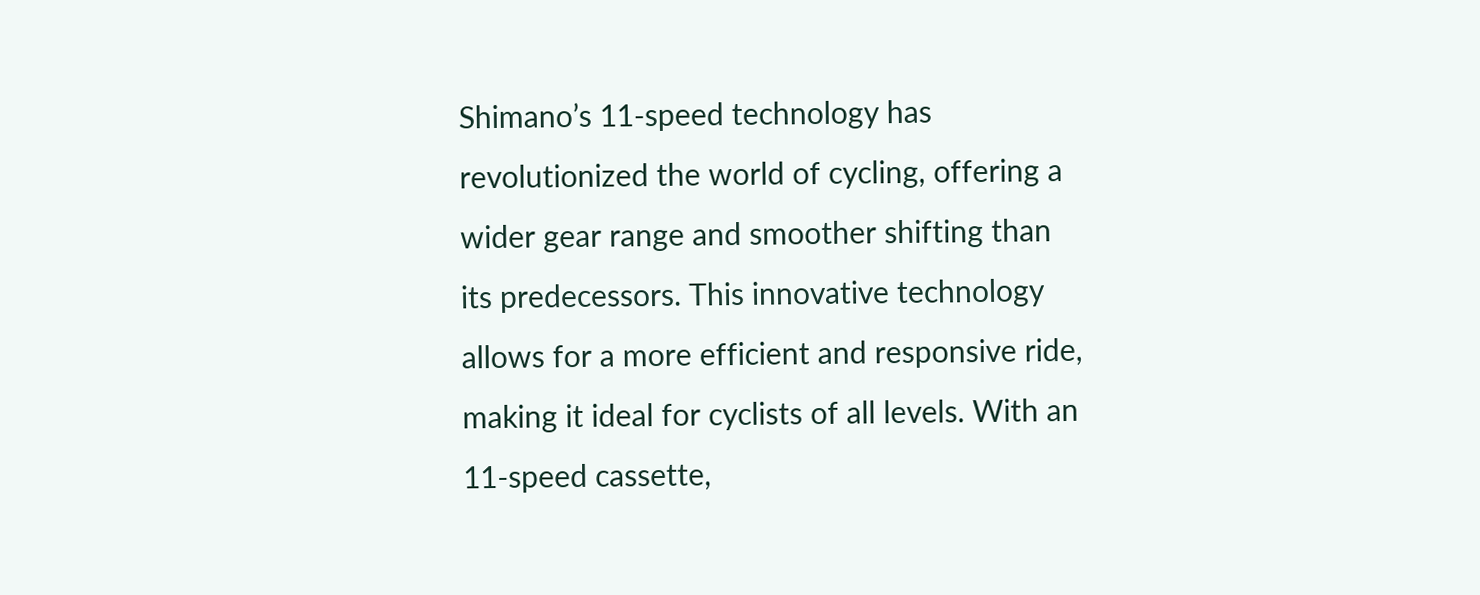Shimano’s 11-speed technology has revolutionized the world of cycling, offering a wider gear range and smoother shifting than its predecessors. This innovative technology allows for a more efficient and responsive ride, making it ideal for cyclists of all levels. With an 11-speed cassette,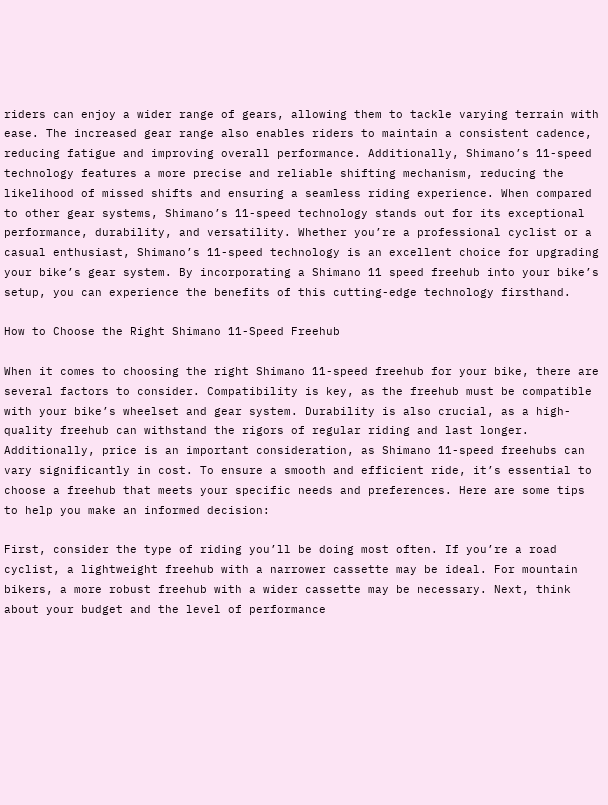riders can enjoy a wider range of gears, allowing them to tackle varying terrain with ease. The increased gear range also enables riders to maintain a consistent cadence, reducing fatigue and improving overall performance. Additionally, Shimano’s 11-speed technology features a more precise and reliable shifting mechanism, reducing the likelihood of missed shifts and ensuring a seamless riding experience. When compared to other gear systems, Shimano’s 11-speed technology stands out for its exceptional performance, durability, and versatility. Whether you’re a professional cyclist or a casual enthusiast, Shimano’s 11-speed technology is an excellent choice for upgrading your bike’s gear system. By incorporating a Shimano 11 speed freehub into your bike’s setup, you can experience the benefits of this cutting-edge technology firsthand.

How to Choose the Right Shimano 11-Speed Freehub

When it comes to choosing the right Shimano 11-speed freehub for your bike, there are several factors to consider. Compatibility is key, as the freehub must be compatible with your bike’s wheelset and gear system. Durability is also crucial, as a high-quality freehub can withstand the rigors of regular riding and last longer. Additionally, price is an important consideration, as Shimano 11-speed freehubs can vary significantly in cost. To ensure a smooth and efficient ride, it’s essential to choose a freehub that meets your specific needs and preferences. Here are some tips to help you make an informed decision:

First, consider the type of riding you’ll be doing most often. If you’re a road cyclist, a lightweight freehub with a narrower cassette may be ideal. For mountain bikers, a more robust freehub with a wider cassette may be necessary. Next, think about your budget and the level of performance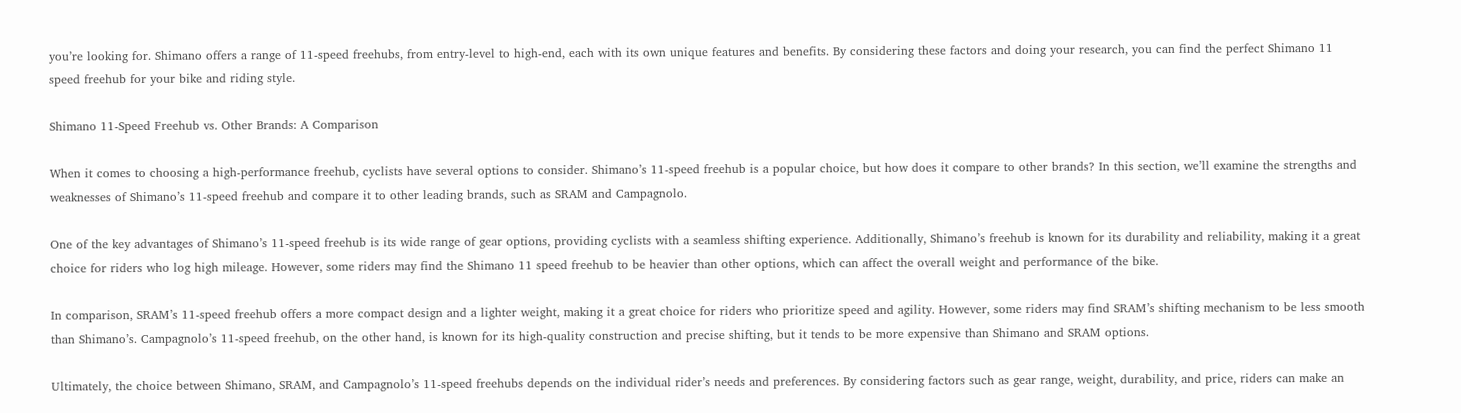you’re looking for. Shimano offers a range of 11-speed freehubs, from entry-level to high-end, each with its own unique features and benefits. By considering these factors and doing your research, you can find the perfect Shimano 11 speed freehub for your bike and riding style.

Shimano 11-Speed Freehub vs. Other Brands: A Comparison

When it comes to choosing a high-performance freehub, cyclists have several options to consider. Shimano’s 11-speed freehub is a popular choice, but how does it compare to other brands? In this section, we’ll examine the strengths and weaknesses of Shimano’s 11-speed freehub and compare it to other leading brands, such as SRAM and Campagnolo.

One of the key advantages of Shimano’s 11-speed freehub is its wide range of gear options, providing cyclists with a seamless shifting experience. Additionally, Shimano’s freehub is known for its durability and reliability, making it a great choice for riders who log high mileage. However, some riders may find the Shimano 11 speed freehub to be heavier than other options, which can affect the overall weight and performance of the bike.

In comparison, SRAM’s 11-speed freehub offers a more compact design and a lighter weight, making it a great choice for riders who prioritize speed and agility. However, some riders may find SRAM’s shifting mechanism to be less smooth than Shimano’s. Campagnolo’s 11-speed freehub, on the other hand, is known for its high-quality construction and precise shifting, but it tends to be more expensive than Shimano and SRAM options.

Ultimately, the choice between Shimano, SRAM, and Campagnolo’s 11-speed freehubs depends on the individual rider’s needs and preferences. By considering factors such as gear range, weight, durability, and price, riders can make an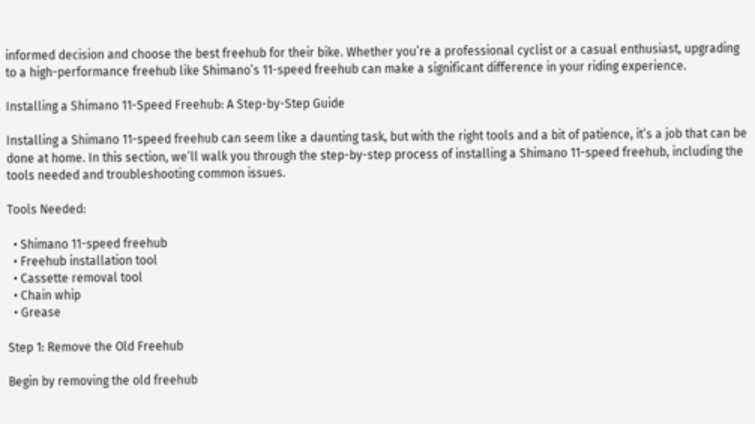informed decision and choose the best freehub for their bike. Whether you’re a professional cyclist or a casual enthusiast, upgrading to a high-performance freehub like Shimano’s 11-speed freehub can make a significant difference in your riding experience.

Installing a Shimano 11-Speed Freehub: A Step-by-Step Guide

Installing a Shimano 11-speed freehub can seem like a daunting task, but with the right tools and a bit of patience, it’s a job that can be done at home. In this section, we’ll walk you through the step-by-step process of installing a Shimano 11-speed freehub, including the tools needed and troubleshooting common issues.

Tools Needed:

  • Shimano 11-speed freehub
  • Freehub installation tool
  • Cassette removal tool
  • Chain whip
  • Grease

Step 1: Remove the Old Freehub

Begin by removing the old freehub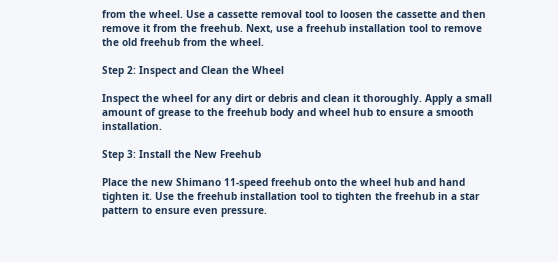from the wheel. Use a cassette removal tool to loosen the cassette and then remove it from the freehub. Next, use a freehub installation tool to remove the old freehub from the wheel.

Step 2: Inspect and Clean the Wheel

Inspect the wheel for any dirt or debris and clean it thoroughly. Apply a small amount of grease to the freehub body and wheel hub to ensure a smooth installation.

Step 3: Install the New Freehub

Place the new Shimano 11-speed freehub onto the wheel hub and hand tighten it. Use the freehub installation tool to tighten the freehub in a star pattern to ensure even pressure.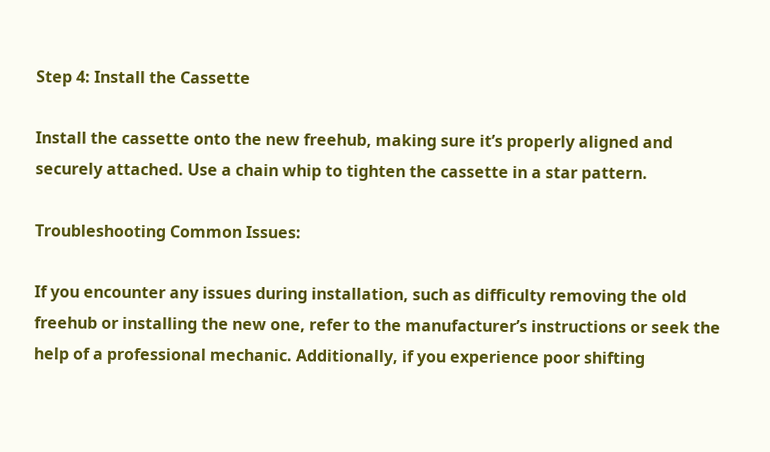Step 4: Install the Cassette

Install the cassette onto the new freehub, making sure it’s properly aligned and securely attached. Use a chain whip to tighten the cassette in a star pattern.

Troubleshooting Common Issues:

If you encounter any issues during installation, such as difficulty removing the old freehub or installing the new one, refer to the manufacturer’s instructions or seek the help of a professional mechanic. Additionally, if you experience poor shifting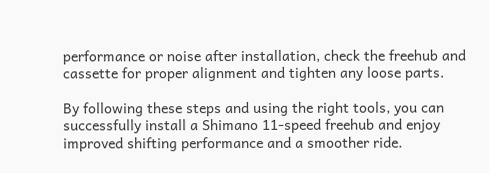performance or noise after installation, check the freehub and cassette for proper alignment and tighten any loose parts.

By following these steps and using the right tools, you can successfully install a Shimano 11-speed freehub and enjoy improved shifting performance and a smoother ride.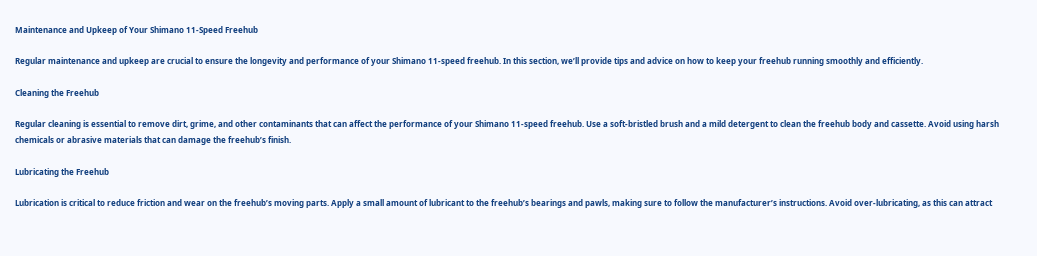Maintenance and Upkeep of Your Shimano 11-Speed Freehub

Regular maintenance and upkeep are crucial to ensure the longevity and performance of your Shimano 11-speed freehub. In this section, we’ll provide tips and advice on how to keep your freehub running smoothly and efficiently.

Cleaning the Freehub

Regular cleaning is essential to remove dirt, grime, and other contaminants that can affect the performance of your Shimano 11-speed freehub. Use a soft-bristled brush and a mild detergent to clean the freehub body and cassette. Avoid using harsh chemicals or abrasive materials that can damage the freehub’s finish.

Lubricating the Freehub

Lubrication is critical to reduce friction and wear on the freehub’s moving parts. Apply a small amount of lubricant to the freehub’s bearings and pawls, making sure to follow the manufacturer’s instructions. Avoid over-lubricating, as this can attract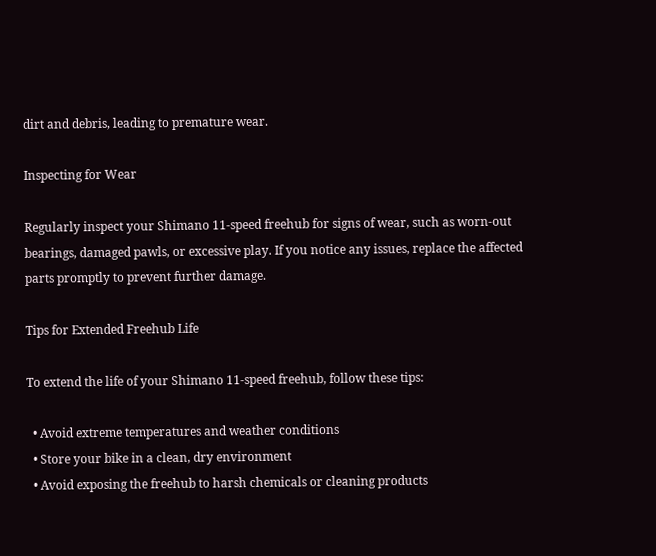dirt and debris, leading to premature wear.

Inspecting for Wear

Regularly inspect your Shimano 11-speed freehub for signs of wear, such as worn-out bearings, damaged pawls, or excessive play. If you notice any issues, replace the affected parts promptly to prevent further damage.

Tips for Extended Freehub Life

To extend the life of your Shimano 11-speed freehub, follow these tips:

  • Avoid extreme temperatures and weather conditions
  • Store your bike in a clean, dry environment
  • Avoid exposing the freehub to harsh chemicals or cleaning products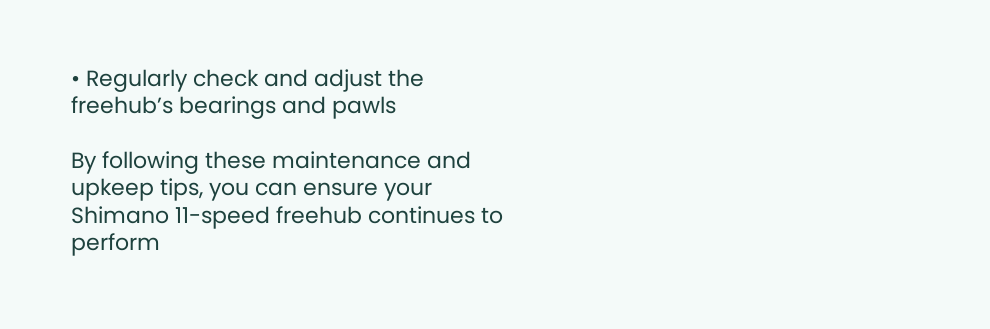• Regularly check and adjust the freehub’s bearings and pawls

By following these maintenance and upkeep tips, you can ensure your Shimano 11-speed freehub continues to perform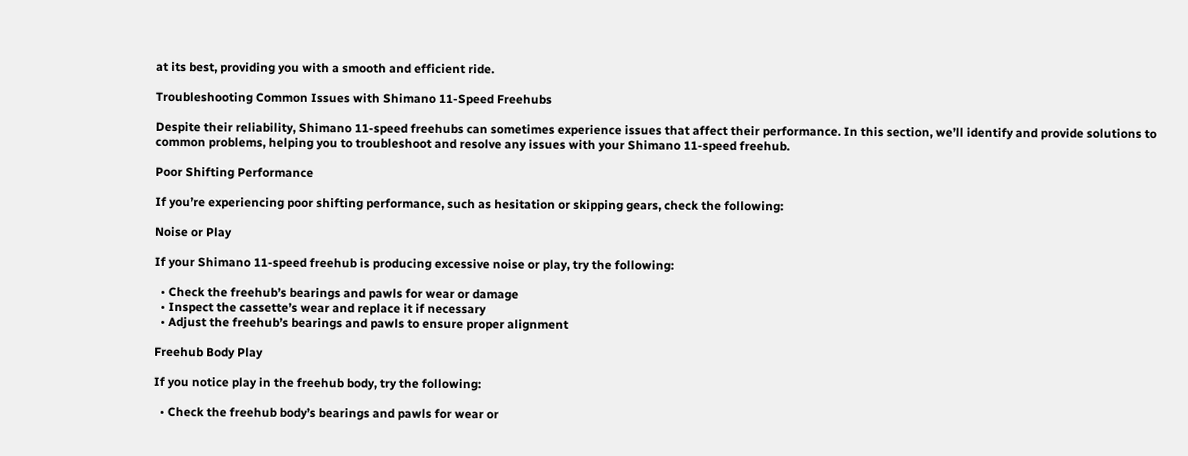at its best, providing you with a smooth and efficient ride.

Troubleshooting Common Issues with Shimano 11-Speed Freehubs

Despite their reliability, Shimano 11-speed freehubs can sometimes experience issues that affect their performance. In this section, we’ll identify and provide solutions to common problems, helping you to troubleshoot and resolve any issues with your Shimano 11-speed freehub.

Poor Shifting Performance

If you’re experiencing poor shifting performance, such as hesitation or skipping gears, check the following:

Noise or Play

If your Shimano 11-speed freehub is producing excessive noise or play, try the following:

  • Check the freehub’s bearings and pawls for wear or damage
  • Inspect the cassette’s wear and replace it if necessary
  • Adjust the freehub’s bearings and pawls to ensure proper alignment

Freehub Body Play

If you notice play in the freehub body, try the following:

  • Check the freehub body’s bearings and pawls for wear or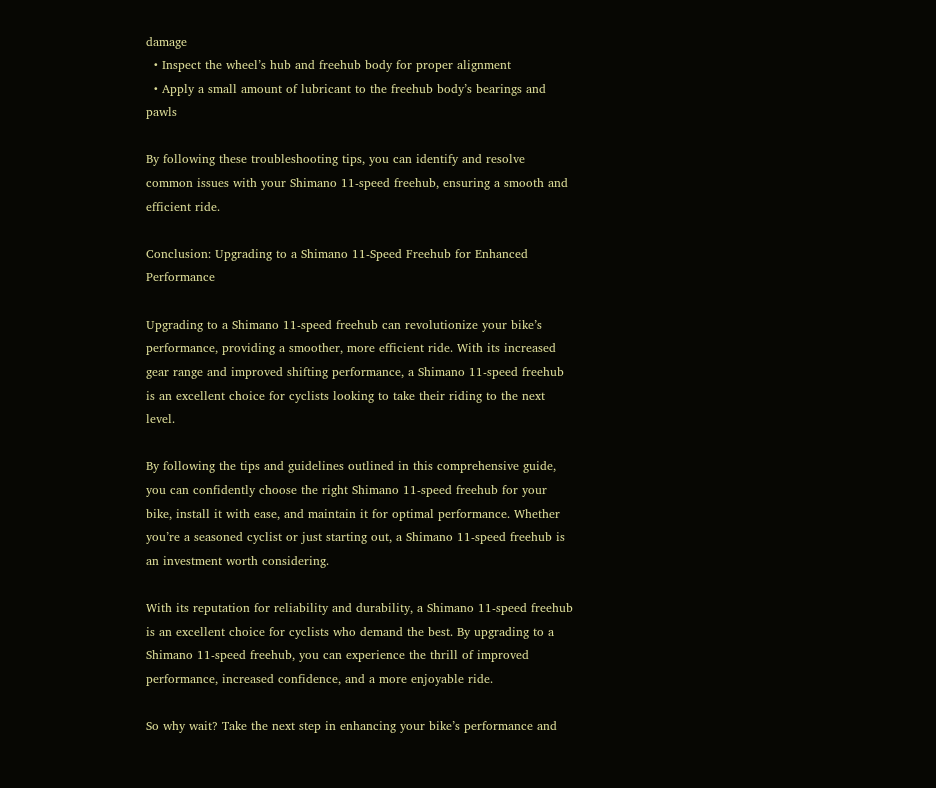damage
  • Inspect the wheel’s hub and freehub body for proper alignment
  • Apply a small amount of lubricant to the freehub body’s bearings and pawls

By following these troubleshooting tips, you can identify and resolve common issues with your Shimano 11-speed freehub, ensuring a smooth and efficient ride.

Conclusion: Upgrading to a Shimano 11-Speed Freehub for Enhanced Performance

Upgrading to a Shimano 11-speed freehub can revolutionize your bike’s performance, providing a smoother, more efficient ride. With its increased gear range and improved shifting performance, a Shimano 11-speed freehub is an excellent choice for cyclists looking to take their riding to the next level.

By following the tips and guidelines outlined in this comprehensive guide, you can confidently choose the right Shimano 11-speed freehub for your bike, install it with ease, and maintain it for optimal performance. Whether you’re a seasoned cyclist or just starting out, a Shimano 11-speed freehub is an investment worth considering.

With its reputation for reliability and durability, a Shimano 11-speed freehub is an excellent choice for cyclists who demand the best. By upgrading to a Shimano 11-speed freehub, you can experience the thrill of improved performance, increased confidence, and a more enjoyable ride.

So why wait? Take the next step in enhancing your bike’s performance and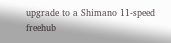upgrade to a Shimano 11-speed freehub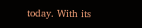today. With its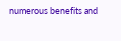numerous benefits and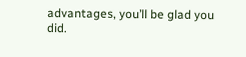advantages, you’ll be glad you did.